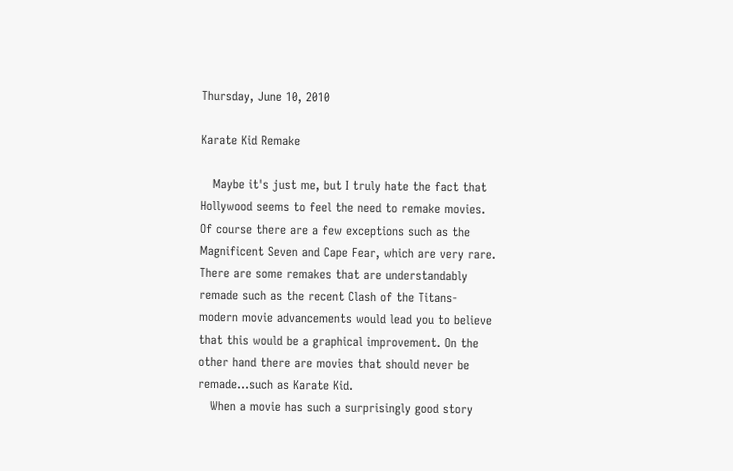Thursday, June 10, 2010

Karate Kid Remake

   Maybe it's just me, but I truly hate the fact that Hollywood seems to feel the need to remake movies. Of course there are a few exceptions such as the Magnificent Seven and Cape Fear, which are very rare. There are some remakes that are understandably remade such as the recent Clash of the Titans-modern movie advancements would lead you to believe that this would be a graphical improvement. On the other hand there are movies that should never be remade...such as Karate Kid.
   When a movie has such a surprisingly good story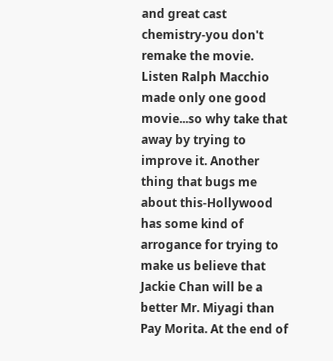and great cast chemistry-you don't remake the movie. Listen Ralph Macchio made only one good movie...so why take that away by trying to improve it. Another thing that bugs me about this-Hollywood has some kind of arrogance for trying to make us believe that Jackie Chan will be a better Mr. Miyagi than Pay Morita. At the end of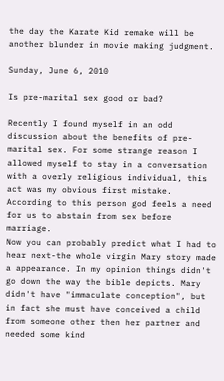the day the Karate Kid remake will be another blunder in movie making judgment.

Sunday, June 6, 2010

Is pre-marital sex good or bad?

Recently I found myself in an odd discussion about the benefits of pre-marital sex. For some strange reason I allowed myself to stay in a conversation with a overly religious individual, this act was my obvious first mistake. According to this person god feels a need for us to abstain from sex before marriage.
Now you can probably predict what I had to hear next-the whole virgin Mary story made a appearance. In my opinion things didn't go down the way the bible depicts. Mary didn't have "immaculate conception", but in fact she must have conceived a child from someone other then her partner and needed some kind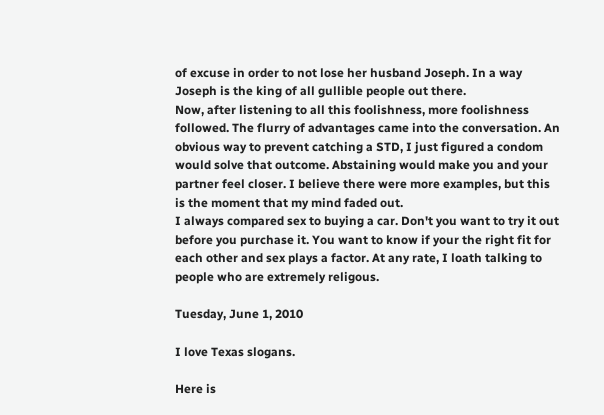of excuse in order to not lose her husband Joseph. In a way Joseph is the king of all gullible people out there.
Now, after listening to all this foolishness, more foolishness followed. The flurry of advantages came into the conversation. An obvious way to prevent catching a STD, I just figured a condom would solve that outcome. Abstaining would make you and your partner feel closer. I believe there were more examples, but this is the moment that my mind faded out.
I always compared sex to buying a car. Don't you want to try it out before you purchase it. You want to know if your the right fit for each other and sex plays a factor. At any rate, I loath talking to people who are extremely religous.

Tuesday, June 1, 2010

I love Texas slogans.

Here is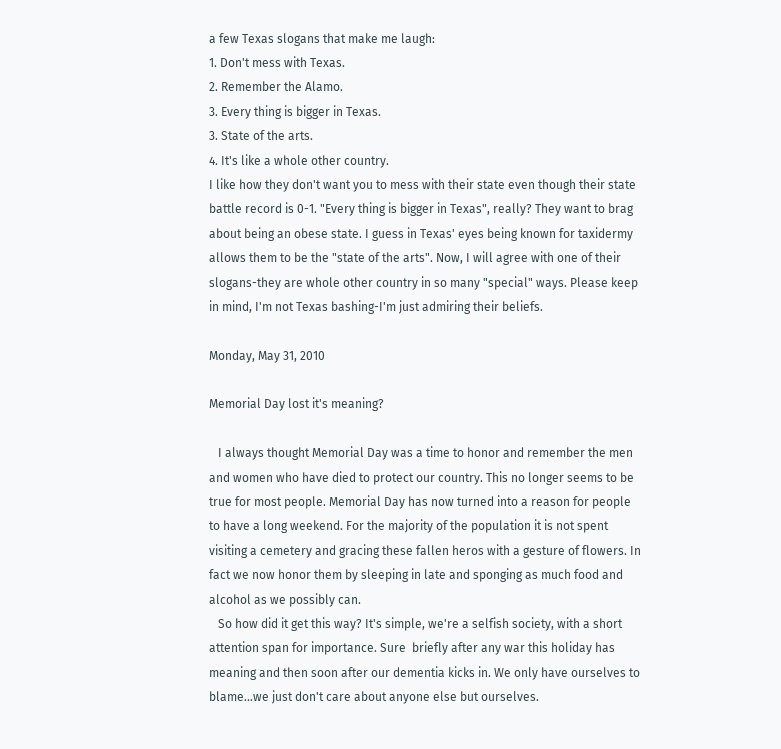a few Texas slogans that make me laugh:
1. Don't mess with Texas.
2. Remember the Alamo.
3. Every thing is bigger in Texas.
3. State of the arts.
4. It's like a whole other country.
I like how they don't want you to mess with their state even though their state battle record is 0-1. "Every thing is bigger in Texas", really? They want to brag about being an obese state. I guess in Texas' eyes being known for taxidermy allows them to be the "state of the arts". Now, I will agree with one of their slogans-they are whole other country in so many "special" ways. Please keep in mind, I'm not Texas bashing-I'm just admiring their beliefs.

Monday, May 31, 2010

Memorial Day lost it's meaning?

   I always thought Memorial Day was a time to honor and remember the men and women who have died to protect our country. This no longer seems to be true for most people. Memorial Day has now turned into a reason for people to have a long weekend. For the majority of the population it is not spent visiting a cemetery and gracing these fallen heros with a gesture of flowers. In fact we now honor them by sleeping in late and sponging as much food and alcohol as we possibly can.
   So how did it get this way? It's simple, we're a selfish society, with a short attention span for importance. Sure  briefly after any war this holiday has meaning and then soon after our dementia kicks in. We only have ourselves to blame...we just don't care about anyone else but ourselves.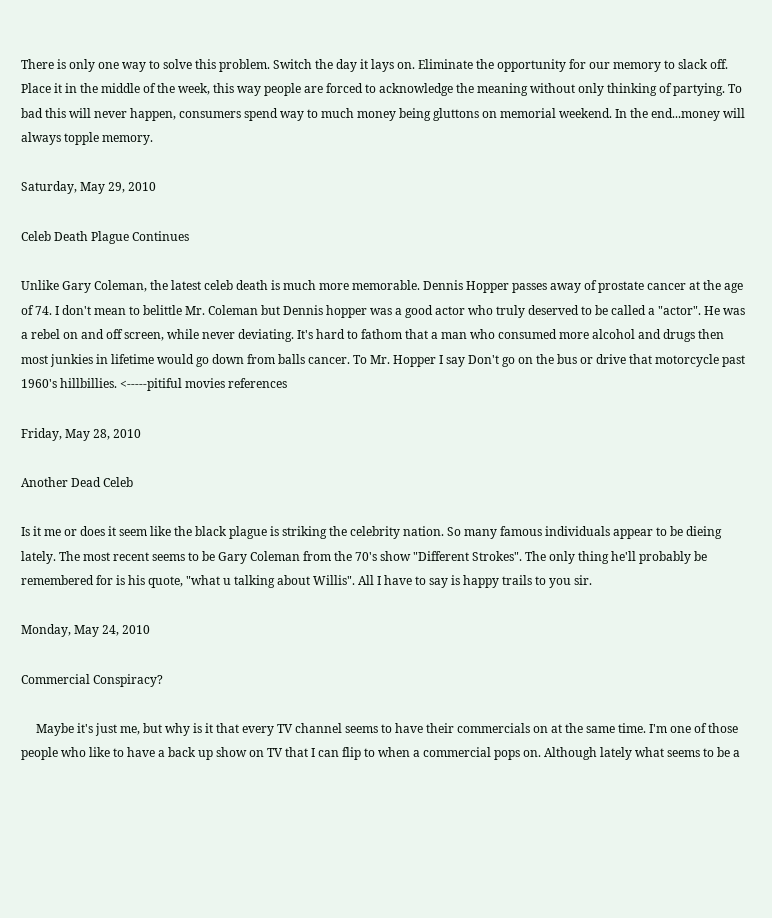There is only one way to solve this problem. Switch the day it lays on. Eliminate the opportunity for our memory to slack off. Place it in the middle of the week, this way people are forced to acknowledge the meaning without only thinking of partying. To bad this will never happen, consumers spend way to much money being gluttons on memorial weekend. In the end...money will always topple memory.

Saturday, May 29, 2010

Celeb Death Plague Continues

Unlike Gary Coleman, the latest celeb death is much more memorable. Dennis Hopper passes away of prostate cancer at the age of 74. I don't mean to belittle Mr. Coleman but Dennis hopper was a good actor who truly deserved to be called a "actor". He was a rebel on and off screen, while never deviating. It's hard to fathom that a man who consumed more alcohol and drugs then most junkies in lifetime would go down from balls cancer. To Mr. Hopper I say Don't go on the bus or drive that motorcycle past 1960's hillbillies. <-----pitiful movies references

Friday, May 28, 2010

Another Dead Celeb

Is it me or does it seem like the black plague is striking the celebrity nation. So many famous individuals appear to be dieing lately. The most recent seems to be Gary Coleman from the 70's show "Different Strokes". The only thing he'll probably be remembered for is his quote, "what u talking about Willis". All I have to say is happy trails to you sir.

Monday, May 24, 2010

Commercial Conspiracy?

     Maybe it's just me, but why is it that every TV channel seems to have their commercials on at the same time. I'm one of those people who like to have a back up show on TV that I can flip to when a commercial pops on. Although lately what seems to be a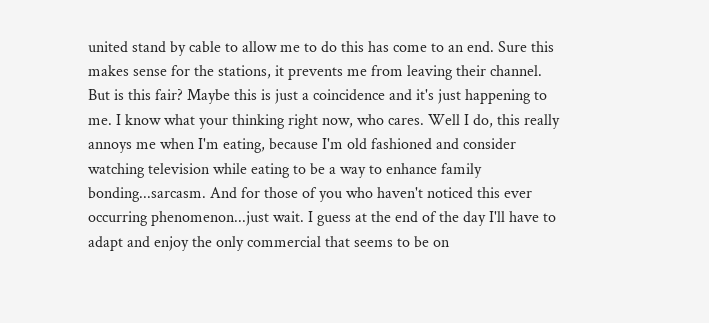united stand by cable to allow me to do this has come to an end. Sure this makes sense for the stations, it prevents me from leaving their channel. But is this fair? Maybe this is just a coincidence and it's just happening to me. I know what your thinking right now, who cares. Well I do, this really annoys me when I'm eating, because I'm old fashioned and consider watching television while eating to be a way to enhance family bonding...sarcasm. And for those of you who haven't noticed this ever occurring phenomenon...just wait. I guess at the end of the day I'll have to adapt and enjoy the only commercial that seems to be on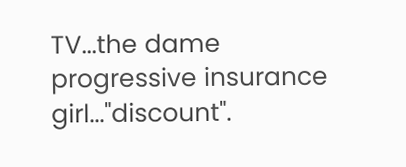TV...the dame progressive insurance girl..."discount".